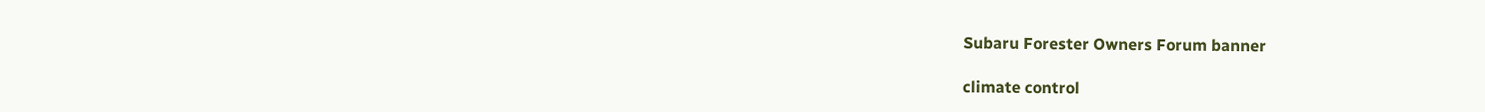Subaru Forester Owners Forum banner

climate control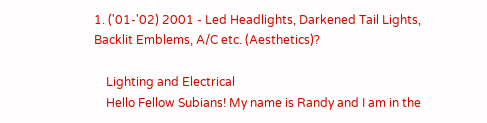1. ('01-'02) 2001 - Led Headlights, Darkened Tail Lights, Backlit Emblems, A/C etc. (Aesthetics)?

    Lighting and Electrical
    Hello Fellow Subians! My name is Randy and I am in the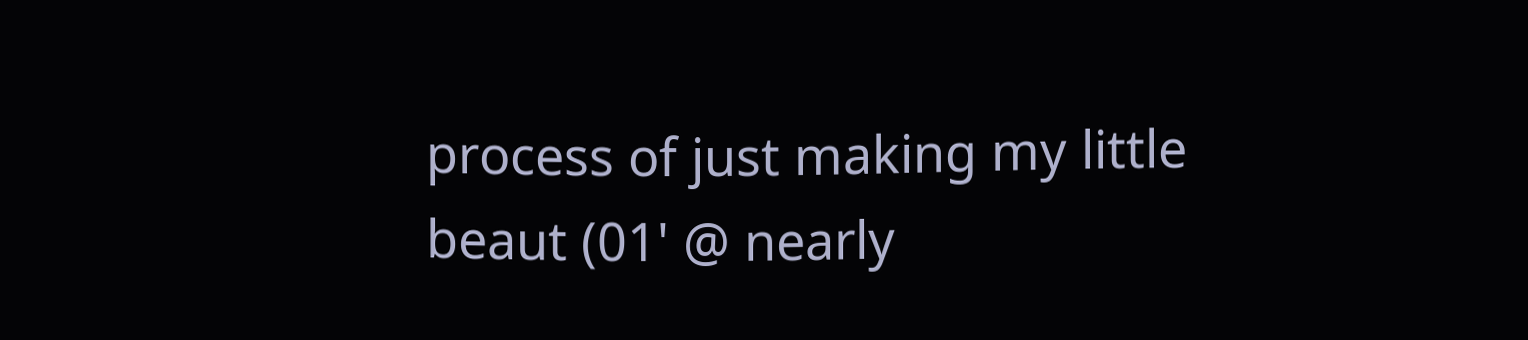process of just making my little beaut (01' @ nearly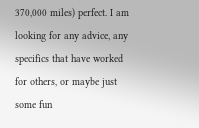370,000 miles) perfect. I am looking for any advice, any specifics that have worked for others, or maybe just some fun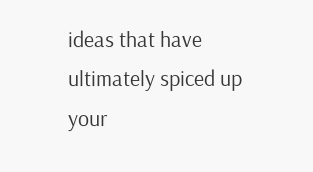ideas that have ultimately spiced up your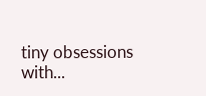tiny obsessions with...